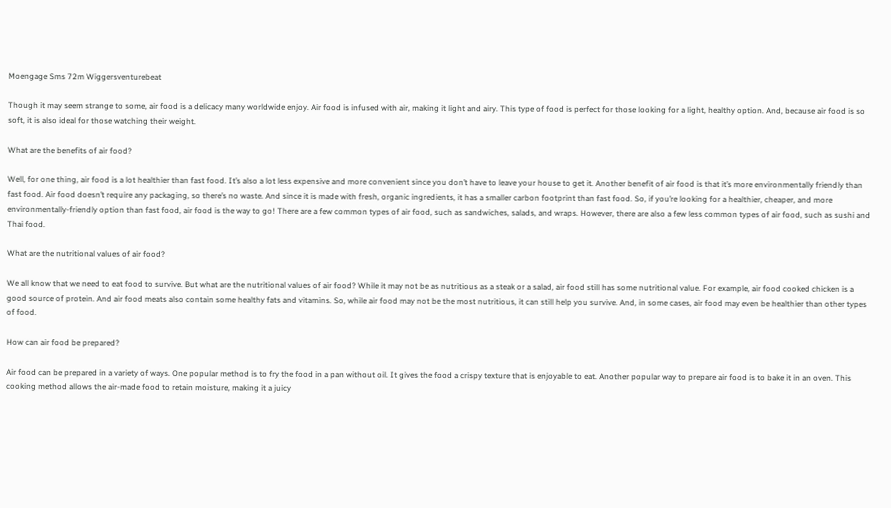Moengage Sms 72m Wiggersventurebeat

Though it may seem strange to some, air food is a delicacy many worldwide enjoy. Air food is infused with air, making it light and airy. This type of food is perfect for those looking for a light, healthy option. And, because air food is so soft, it is also ideal for those watching their weight.

What are the benefits of air food?

Well, for one thing, air food is a lot healthier than fast food. It’s also a lot less expensive and more convenient since you don’t have to leave your house to get it. Another benefit of air food is that it’s more environmentally friendly than fast food. Air food doesn’t require any packaging, so there’s no waste. And since it is made with fresh, organic ingredients, it has a smaller carbon footprint than fast food. So, if you’re looking for a healthier, cheaper, and more environmentally-friendly option than fast food, air food is the way to go! There are a few common types of air food, such as sandwiches, salads, and wraps. However, there are also a few less common types of air food, such as sushi and Thai food.

What are the nutritional values of air food?

We all know that we need to eat food to survive. But what are the nutritional values of air food? While it may not be as nutritious as a steak or a salad, air food still has some nutritional value. For example, air food cooked chicken is a good source of protein. And air food meats also contain some healthy fats and vitamins. So, while air food may not be the most nutritious, it can still help you survive. And, in some cases, air food may even be healthier than other types of food.

How can air food be prepared?

Air food can be prepared in a variety of ways. One popular method is to fry the food in a pan without oil. It gives the food a crispy texture that is enjoyable to eat. Another popular way to prepare air food is to bake it in an oven. This cooking method allows the air-made food to retain moisture, making it a juicy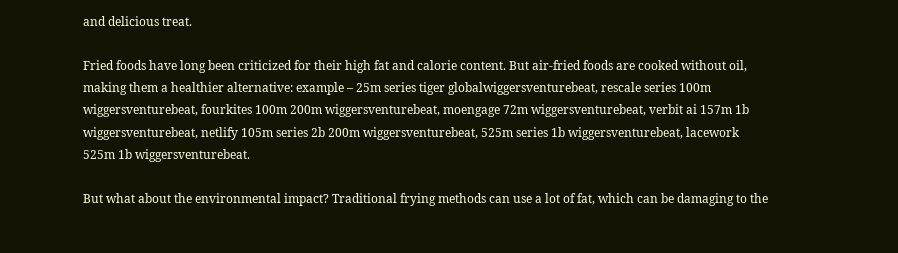and delicious treat.

Fried foods have long been criticized for their high fat and calorie content. But air-fried foods are cooked without oil, making them a healthier alternative: example – 25m series tiger globalwiggersventurebeat, rescale series 100m wiggersventurebeat, fourkites 100m 200m wiggersventurebeat, moengage 72m wiggersventurebeat, verbit ai 157m 1b wiggersventurebeat, netlify 105m series 2b 200m wiggersventurebeat, 525m series 1b wiggersventurebeat, lacework 525m 1b wiggersventurebeat.

But what about the environmental impact? Traditional frying methods can use a lot of fat, which can be damaging to the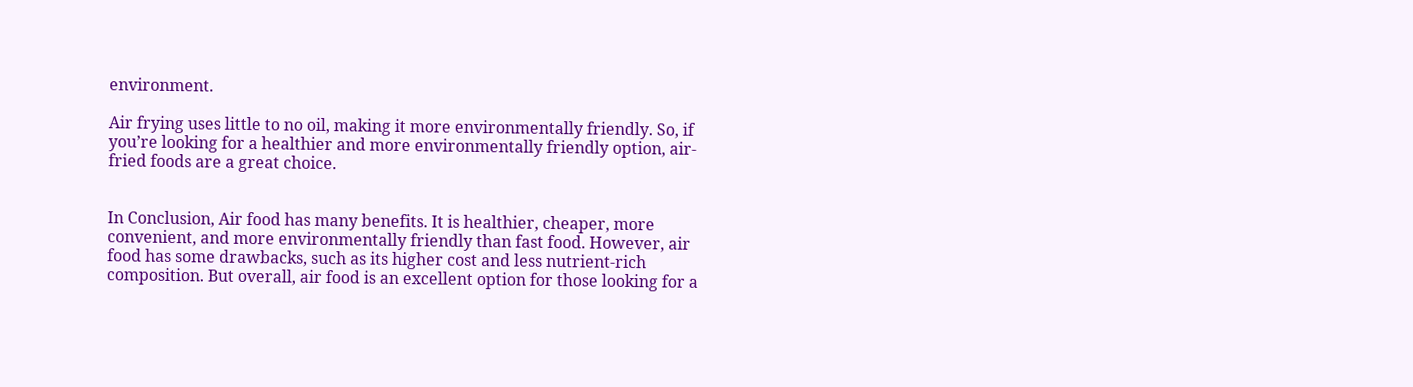environment.

Air frying uses little to no oil, making it more environmentally friendly. So, if you’re looking for a healthier and more environmentally friendly option, air-fried foods are a great choice.


In Conclusion, Air food has many benefits. It is healthier, cheaper, more convenient, and more environmentally friendly than fast food. However, air food has some drawbacks, such as its higher cost and less nutrient-rich composition. But overall, air food is an excellent option for those looking for a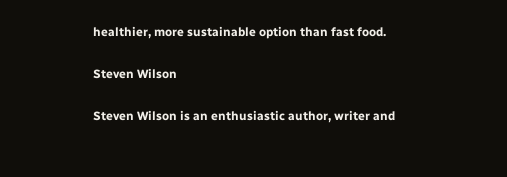healthier, more sustainable option than fast food.

Steven Wilson

Steven Wilson is an enthusiastic author, writer and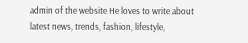admin of the website He loves to write about latest news, trends, fashion, lifestyle,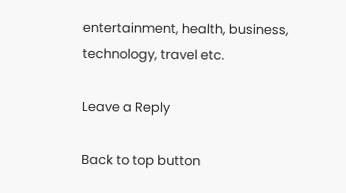entertainment, health, business, technology, travel etc.

Leave a Reply

Back to top button